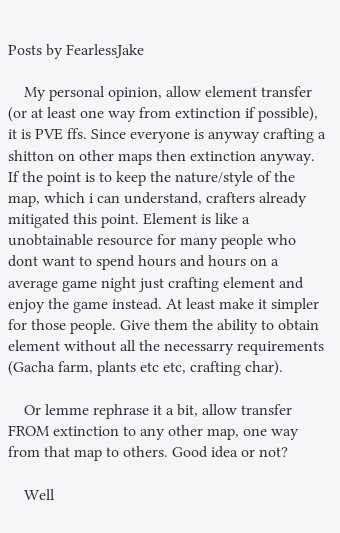Posts by FearlessJake

    My personal opinion, allow element transfer (or at least one way from extinction if possible), it is PVE ffs. Since everyone is anyway crafting a shitton on other maps then extinction anyway. If the point is to keep the nature/style of the map, which i can understand, crafters already mitigated this point. Element is like a unobtainable resource for many people who dont want to spend hours and hours on a average game night just crafting element and enjoy the game instead. At least make it simpler for those people. Give them the ability to obtain element without all the necessarry requirements (Gacha farm, plants etc etc, crafting char).

    Or lemme rephrase it a bit, allow transfer FROM extinction to any other map, one way from that map to others. Good idea or not?

    Well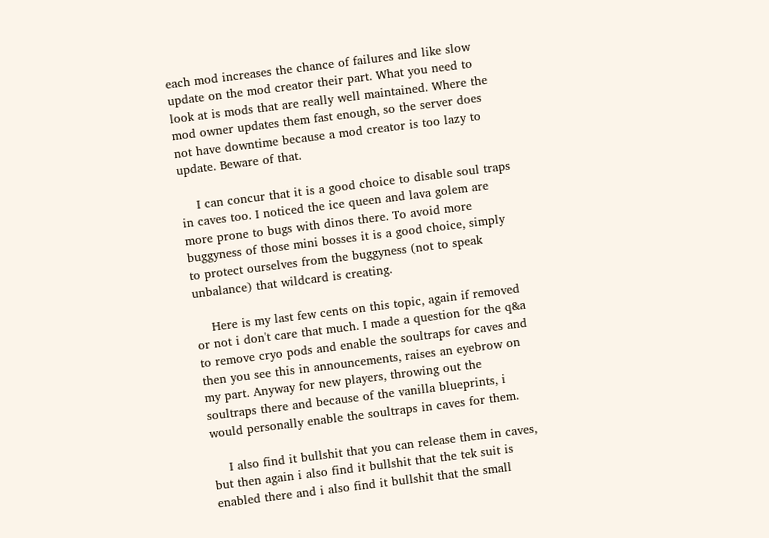each mod increases the chance of failures and like slow update on the mod creator their part. What you need to look at is mods that are really well maintained. Where the mod owner updates them fast enough, so the server does not have downtime because a mod creator is too lazy to update. Beware of that.

    I can concur that it is a good choice to disable soul traps in caves too. I noticed the ice queen and lava golem are more prone to bugs with dinos there. To avoid more buggyness of those mini bosses it is a good choice, simply to protect ourselves from the buggyness (not to speak unbalance) that wildcard is creating.

    Here is my last few cents on this topic, again if removed or not i don't care that much. I made a question for the q&a to remove cryo pods and enable the soultraps for caves and then you see this in announcements, raises an eyebrow on my part. Anyway for new players, throwing out the soultraps there and because of the vanilla blueprints, i would personally enable the soultraps in caves for them.

    I also find it bullshit that you can release them in caves, but then again i also find it bullshit that the tek suit is enabled there and i also find it bullshit that the small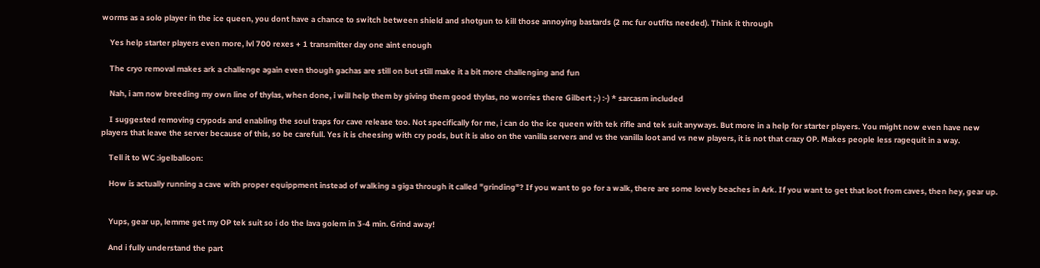worms as a solo player in the ice queen, you dont have a chance to switch between shield and shotgun to kill those annoying bastards (2 mc fur outfits needed). Think it through

    Yes help starter players even more, lvl 700 rexes + 1 transmitter day one aint enough

    The cryo removal makes ark a challenge again even though gachas are still on but still make it a bit more challenging and fun

    Nah, i am now breeding my own line of thylas, when done, i will help them by giving them good thylas, no worries there Gilbert ;-) :-) * sarcasm included

    I suggested removing crypods and enabling the soul traps for cave release too. Not specifically for me, i can do the ice queen with tek rifle and tek suit anyways. But more in a help for starter players. You might now even have new players that leave the server because of this, so be carefull. Yes it is cheesing with cry pods, but it is also on the vanilla servers and vs the vanilla loot and vs new players, it is not that crazy OP. Makes people less ragequit in a way.

    Tell it to WC :igelballoon:

    How is actually running a cave with proper equippment instead of walking a giga through it called "grinding"? If you want to go for a walk, there are some lovely beaches in Ark. If you want to get that loot from caves, then hey, gear up.


    Yups, gear up, lemme get my OP tek suit so i do the lava golem in 3-4 min. Grind away!

    And i fully understand the part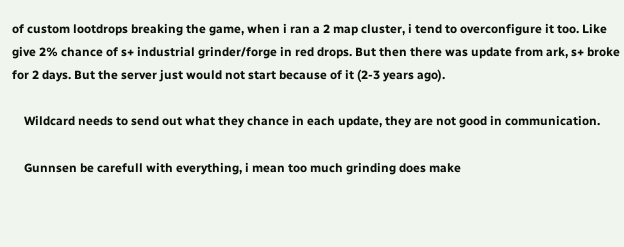of custom lootdrops breaking the game, when i ran a 2 map cluster, i tend to overconfigure it too. Like give 2% chance of s+ industrial grinder/forge in red drops. But then there was update from ark, s+ broke for 2 days. But the server just would not start because of it (2-3 years ago).

    Wildcard needs to send out what they chance in each update, they are not good in communication.

    Gunnsen be carefull with everything, i mean too much grinding does make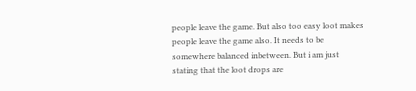people leave the game. But also too easy loot makes people leave the game also. It needs to be somewhere balanced inbetween. But i am just stating that the loot drops are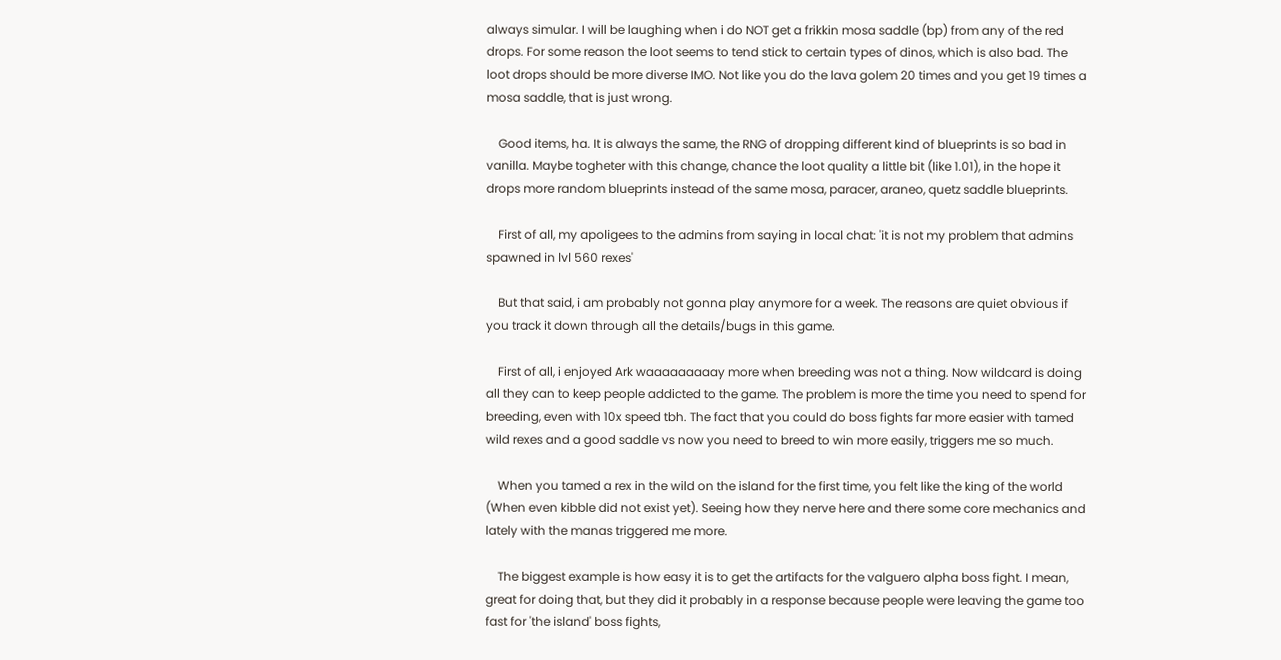always simular. I will be laughing when i do NOT get a frikkin mosa saddle (bp) from any of the red drops. For some reason the loot seems to tend stick to certain types of dinos, which is also bad. The loot drops should be more diverse IMO. Not like you do the lava golem 20 times and you get 19 times a mosa saddle, that is just wrong.

    Good items, ha. It is always the same, the RNG of dropping different kind of blueprints is so bad in vanilla. Maybe togheter with this change, chance the loot quality a little bit (like 1.01), in the hope it drops more random blueprints instead of the same mosa, paracer, araneo, quetz saddle blueprints.

    First of all, my apoligees to the admins from saying in local chat: 'it is not my problem that admins spawned in lvl 560 rexes'

    But that said, i am probably not gonna play anymore for a week. The reasons are quiet obvious if you track it down through all the details/bugs in this game.

    First of all, i enjoyed Ark waaaaaaaaay more when breeding was not a thing. Now wildcard is doing all they can to keep people addicted to the game. The problem is more the time you need to spend for breeding, even with 10x speed tbh. The fact that you could do boss fights far more easier with tamed wild rexes and a good saddle vs now you need to breed to win more easily, triggers me so much.

    When you tamed a rex in the wild on the island for the first time, you felt like the king of the world (When even kibble did not exist yet). Seeing how they nerve here and there some core mechanics and lately with the manas triggered me more.

    The biggest example is how easy it is to get the artifacts for the valguero alpha boss fight. I mean, great for doing that, but they did it probably in a response because people were leaving the game too fast for 'the island' boss fights,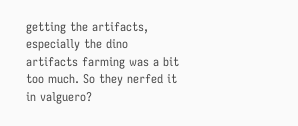getting the artifacts, especially the dino artifacts farming was a bit too much. So they nerfed it in valguero?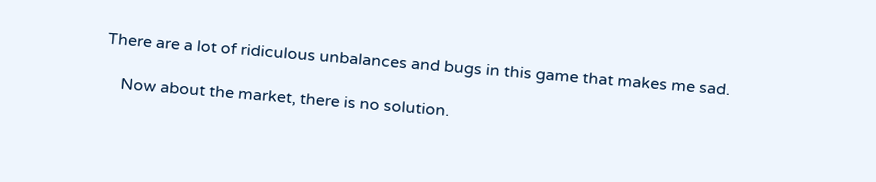There are a lot of ridiculous unbalances and bugs in this game that makes me sad.

    Now about the market, there is no solution.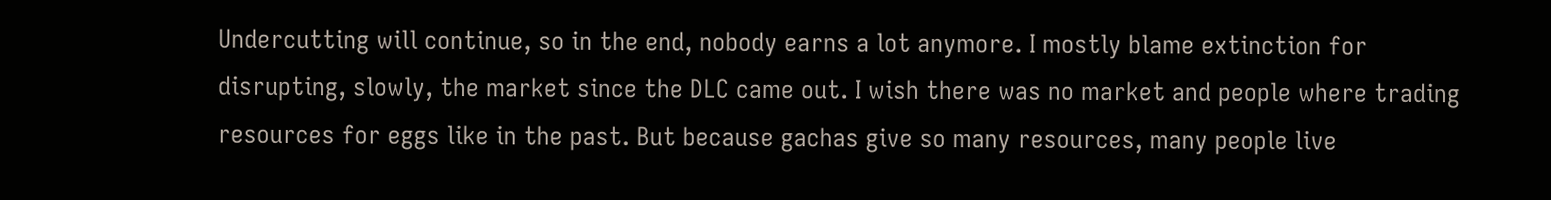Undercutting will continue, so in the end, nobody earns a lot anymore. I mostly blame extinction for disrupting, slowly, the market since the DLC came out. I wish there was no market and people where trading resources for eggs like in the past. But because gachas give so many resources, many people live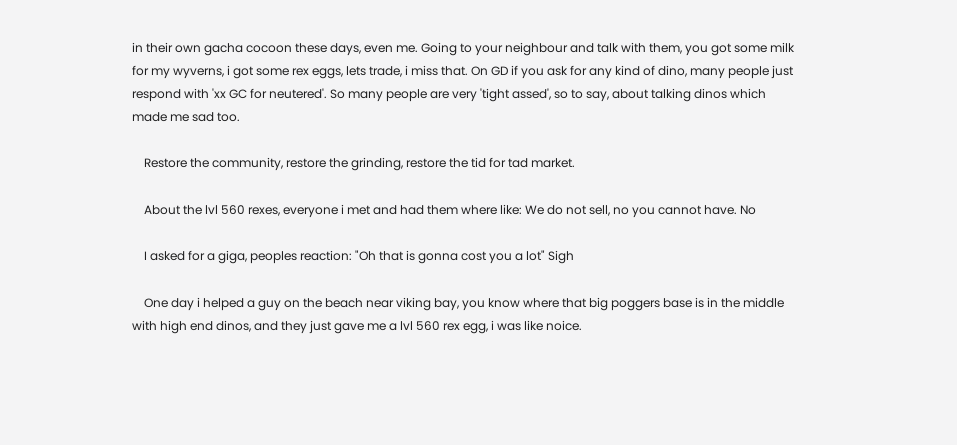in their own gacha cocoon these days, even me. Going to your neighbour and talk with them, you got some milk for my wyverns, i got some rex eggs, lets trade, i miss that. On GD if you ask for any kind of dino, many people just respond with 'xx GC for neutered'. So many people are very 'tight assed', so to say, about talking dinos which made me sad too.

    Restore the community, restore the grinding, restore the tid for tad market.

    About the lvl 560 rexes, everyone i met and had them where like: We do not sell, no you cannot have. No

    I asked for a giga, peoples reaction: "Oh that is gonna cost you a lot" Sigh

    One day i helped a guy on the beach near viking bay, you know where that big poggers base is in the middle with high end dinos, and they just gave me a lvl 560 rex egg, i was like noice.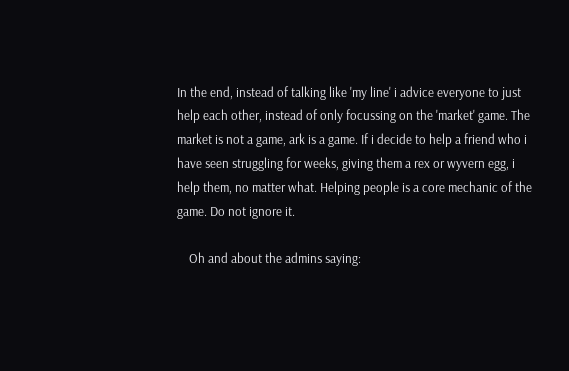In the end, instead of talking like 'my line' i advice everyone to just help each other, instead of only focussing on the 'market' game. The market is not a game, ark is a game. If i decide to help a friend who i have seen struggling for weeks, giving them a rex or wyvern egg, i help them, no matter what. Helping people is a core mechanic of the game. Do not ignore it.

    Oh and about the admins saying: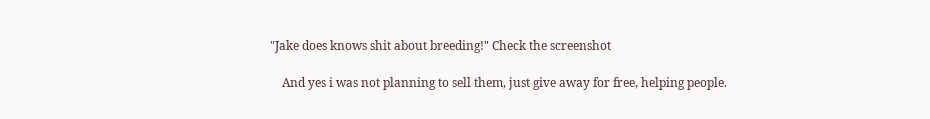"Jake does knows shit about breeding!" Check the screenshot

    And yes i was not planning to sell them, just give away for free, helping people.